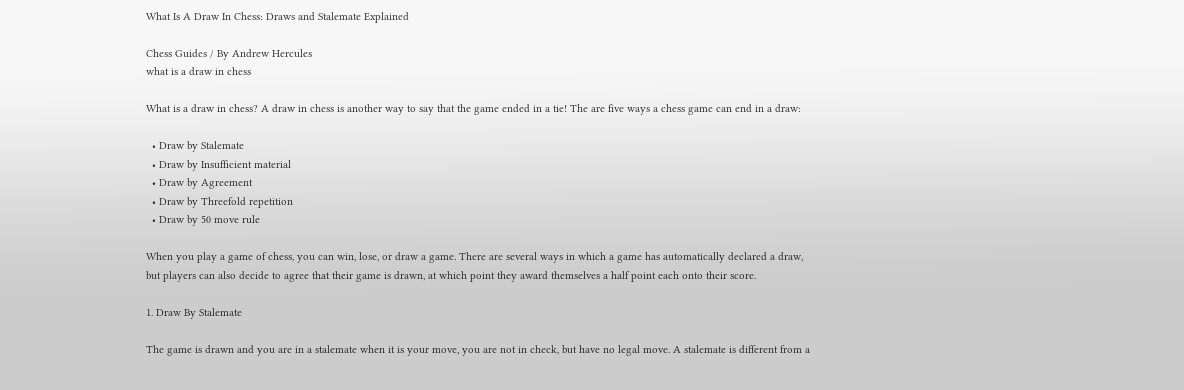What Is A Draw In Chess: Draws and Stalemate Explained

Chess Guides / By Andrew Hercules
what is a draw in chess

What is a draw in chess? A draw in chess is another way to say that the game ended in a tie! The are five ways a chess game can end in a draw:

  • Draw by Stalemate
  • Draw by Insufficient material
  • Draw by Agreement
  • Draw by Threefold repetition
  • Draw by 50 move rule

When you play a game of chess, you can win, lose, or draw a game. There are several ways in which a game has automatically declared a draw, but players can also decide to agree that their game is drawn, at which point they award themselves a half point each onto their score.

1. Draw By Stalemate

The game is drawn and you are in a stalemate when it is your move, you are not in check, but have no legal move. A stalemate is different from a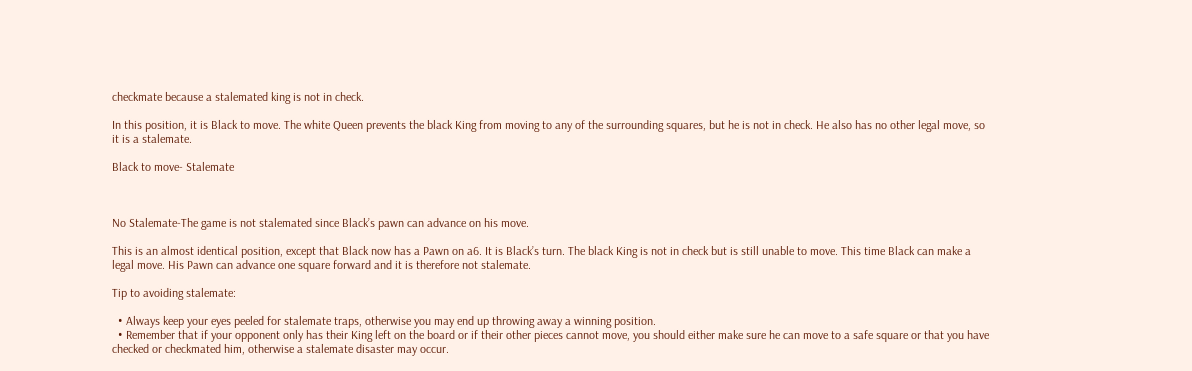checkmate because a stalemated king is not in check.

In this position, it is Black to move. The white Queen prevents the black King from moving to any of the surrounding squares, but he is not in check. He also has no other legal move, so it is a stalemate.

Black to move- Stalemate



No Stalemate-The game is not stalemated since Black’s pawn can advance on his move.

This is an almost identical position, except that Black now has a Pawn on a6. It is Black’s turn. The black King is not in check but is still unable to move. This time Black can make a legal move. His Pawn can advance one square forward and it is therefore not stalemate.

Tip to avoiding stalemate:

  • Always keep your eyes peeled for stalemate traps, otherwise you may end up throwing away a winning position.
  • Remember that if your opponent only has their King left on the board or if their other pieces cannot move, you should either make sure he can move to a safe square or that you have checked or checkmated him, otherwise a stalemate disaster may occur.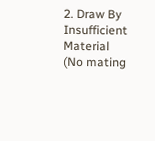2. Draw By Insufficient Material (No mating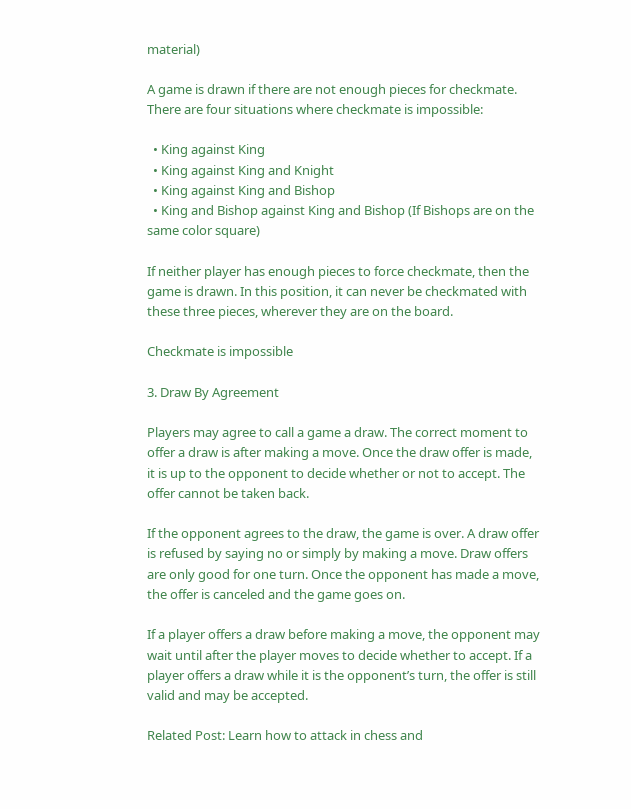material)

A game is drawn if there are not enough pieces for checkmate. There are four situations where checkmate is impossible:

  • King against King
  • King against King and Knight
  • King against King and Bishop
  • King and Bishop against King and Bishop (If Bishops are on the same color square)

If neither player has enough pieces to force checkmate, then the game is drawn. In this position, it can never be checkmated with these three pieces, wherever they are on the board.

Checkmate is impossible

3. Draw By Agreement

Players may agree to call a game a draw. The correct moment to offer a draw is after making a move. Once the draw offer is made, it is up to the opponent to decide whether or not to accept. The offer cannot be taken back.

If the opponent agrees to the draw, the game is over. A draw offer is refused by saying no or simply by making a move. Draw offers are only good for one turn. Once the opponent has made a move, the offer is canceled and the game goes on.

If a player offers a draw before making a move, the opponent may wait until after the player moves to decide whether to accept. If a player offers a draw while it is the opponent’s turn, the offer is still valid and may be accepted.

Related Post: Learn how to attack in chess and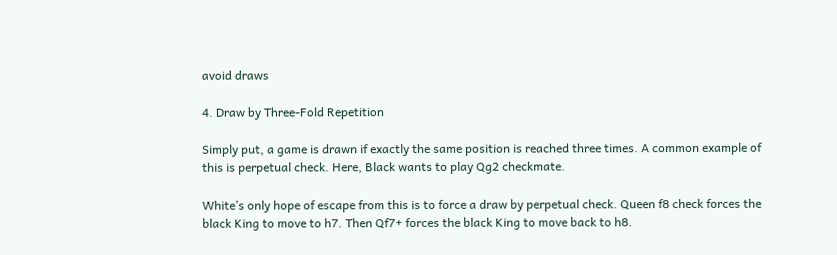avoid draws

4. Draw by Three-Fold Repetition

Simply put, a game is drawn if exactly the same position is reached three times. A common example of this is perpetual check. Here, Black wants to play Qg2 checkmate.

White’s only hope of escape from this is to force a draw by perpetual check. Queen f8 check forces the black King to move to h7. Then Qf7+ forces the black King to move back to h8.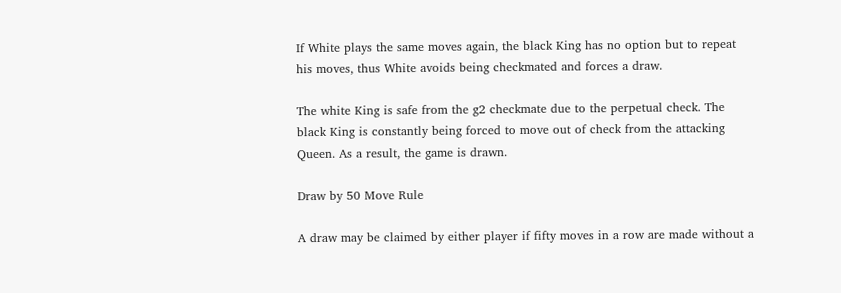If White plays the same moves again, the black King has no option but to repeat his moves, thus White avoids being checkmated and forces a draw.

The white King is safe from the g2 checkmate due to the perpetual check. The black King is constantly being forced to move out of check from the attacking Queen. As a result, the game is drawn.

Draw by 50 Move Rule

A draw may be claimed by either player if fifty moves in a row are made without a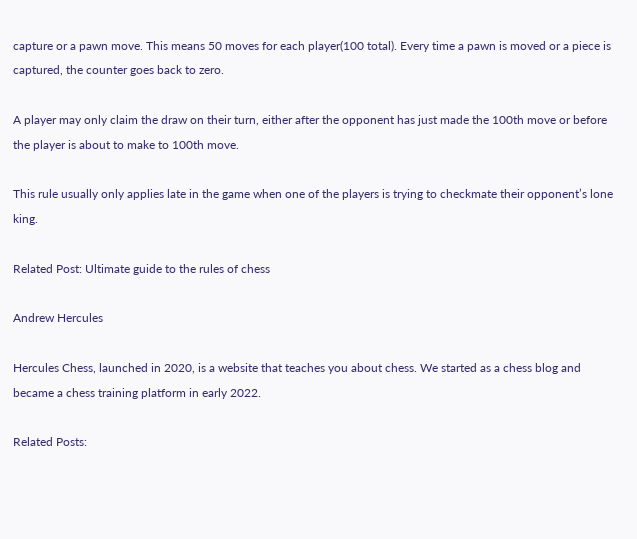capture or a pawn move. This means 50 moves for each player(100 total). Every time a pawn is moved or a piece is captured, the counter goes back to zero.

A player may only claim the draw on their turn, either after the opponent has just made the 100th move or before the player is about to make to 100th move.

This rule usually only applies late in the game when one of the players is trying to checkmate their opponent’s lone king.

Related Post: Ultimate guide to the rules of chess

Andrew Hercules

Hercules Chess, launched in 2020, is a website that teaches you about chess. We started as a chess blog and became a chess training platform in early 2022.

Related Posts: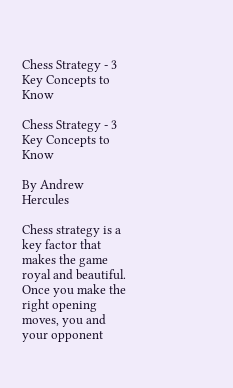Chess Strategy - 3 Key Concepts to Know

Chess Strategy - 3 Key Concepts to Know

By Andrew Hercules

Chess strategy is a key factor that makes the game royal and beautiful. Once you make the right opening moves, you and your opponent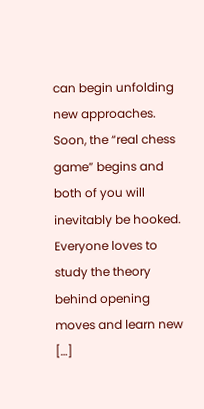can begin unfolding new approaches. Soon, the “real chess game” begins and both of you will inevitably be hooked. Everyone loves to study the theory behind opening moves and learn new […]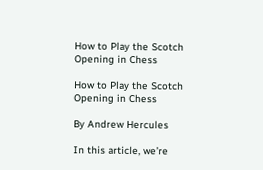How to Play the Scotch Opening in Chess

How to Play the Scotch Opening in Chess

By Andrew Hercules

In this article, we’re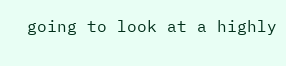going to look at a highly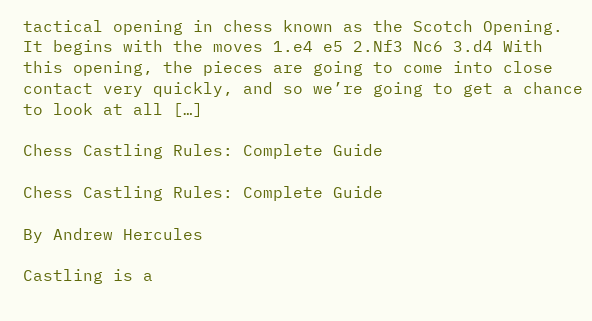tactical opening in chess known as the Scotch Opening. It begins with the moves 1.e4 e5 2.Nf3 Nc6 3.d4 With this opening, the pieces are going to come into close contact very quickly, and so we’re going to get a chance to look at all […]

Chess Castling Rules: Complete Guide

Chess Castling Rules: Complete Guide

By Andrew Hercules

Castling is a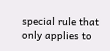special rule that only applies to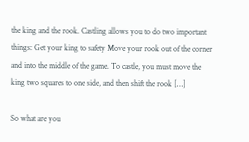the king and the rook. Castling allows you to do two important things: Get your king to safety Move your rook out of the corner and into the middle of the game. To castle, you must move the king two squares to one side, and then shift the rook […]

So what are you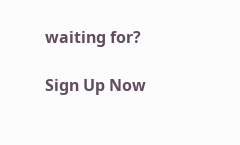waiting for?

Sign Up Now